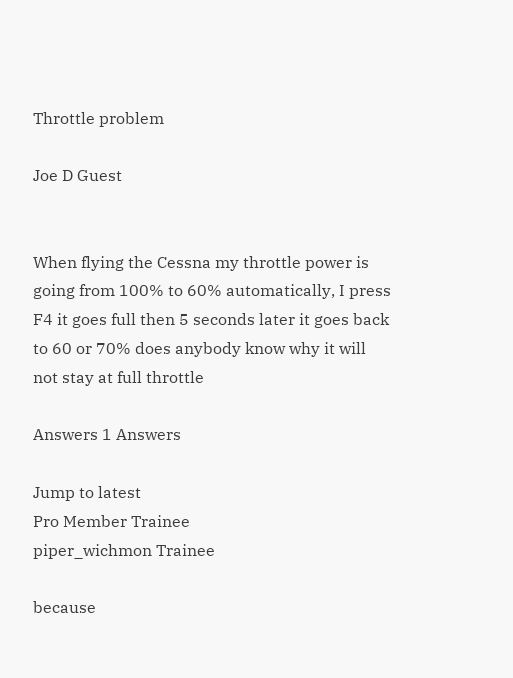Throttle problem

Joe D Guest


When flying the Cessna my throttle power is going from 100% to 60% automatically, I press F4 it goes full then 5 seconds later it goes back to 60 or 70% does anybody know why it will not stay at full throttle

Answers 1 Answers

Jump to latest
Pro Member Trainee
piper_wichmon Trainee

because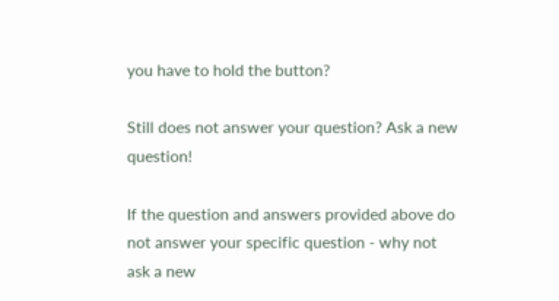you have to hold the button?

Still does not answer your question? Ask a new question!

If the question and answers provided above do not answer your specific question - why not ask a new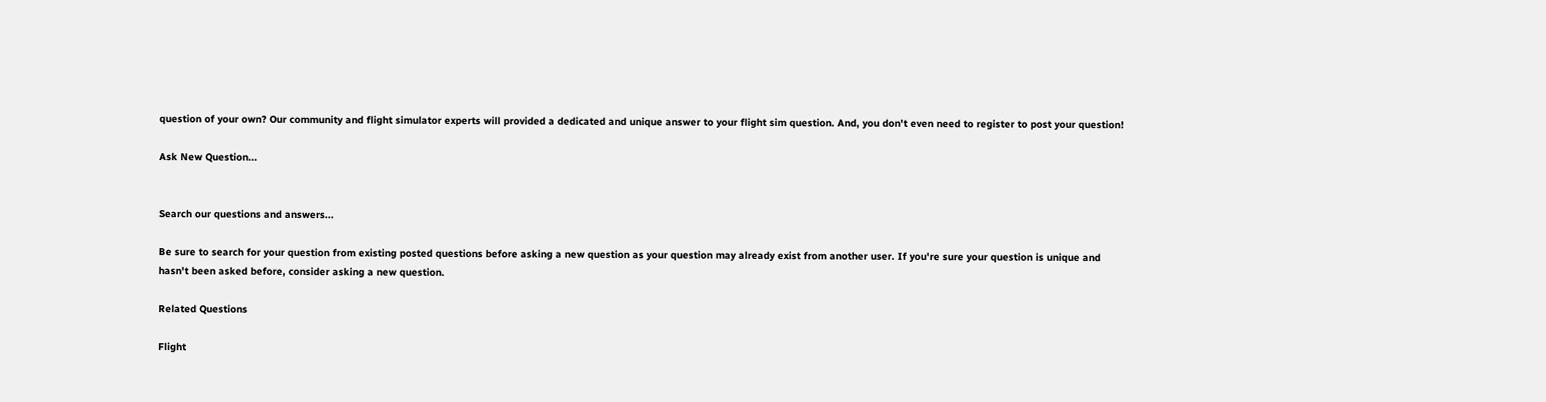question of your own? Our community and flight simulator experts will provided a dedicated and unique answer to your flight sim question. And, you don't even need to register to post your question!

Ask New Question...


Search our questions and answers...

Be sure to search for your question from existing posted questions before asking a new question as your question may already exist from another user. If you're sure your question is unique and hasn't been asked before, consider asking a new question.

Related Questions

Flight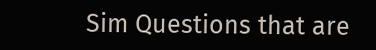Sim Questions that are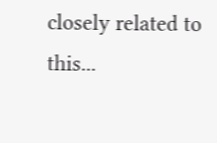closely related to this...